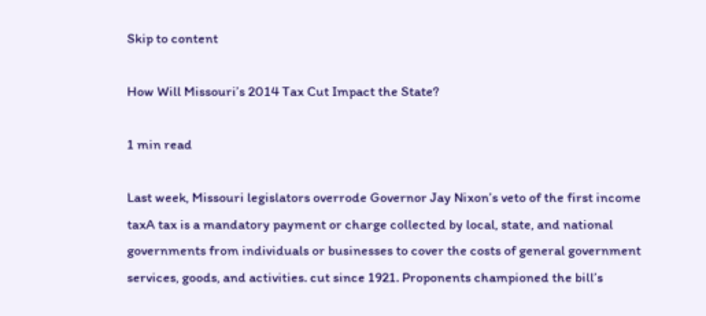Skip to content

How Will Missouri’s 2014 Tax Cut Impact the State?

1 min read

Last week, Missouri legislators overrode Governor Jay Nixon’s veto of the first income taxA tax is a mandatory payment or charge collected by local, state, and national governments from individuals or businesses to cover the costs of general government services, goods, and activities. cut since 1921. Proponents championed the bill’s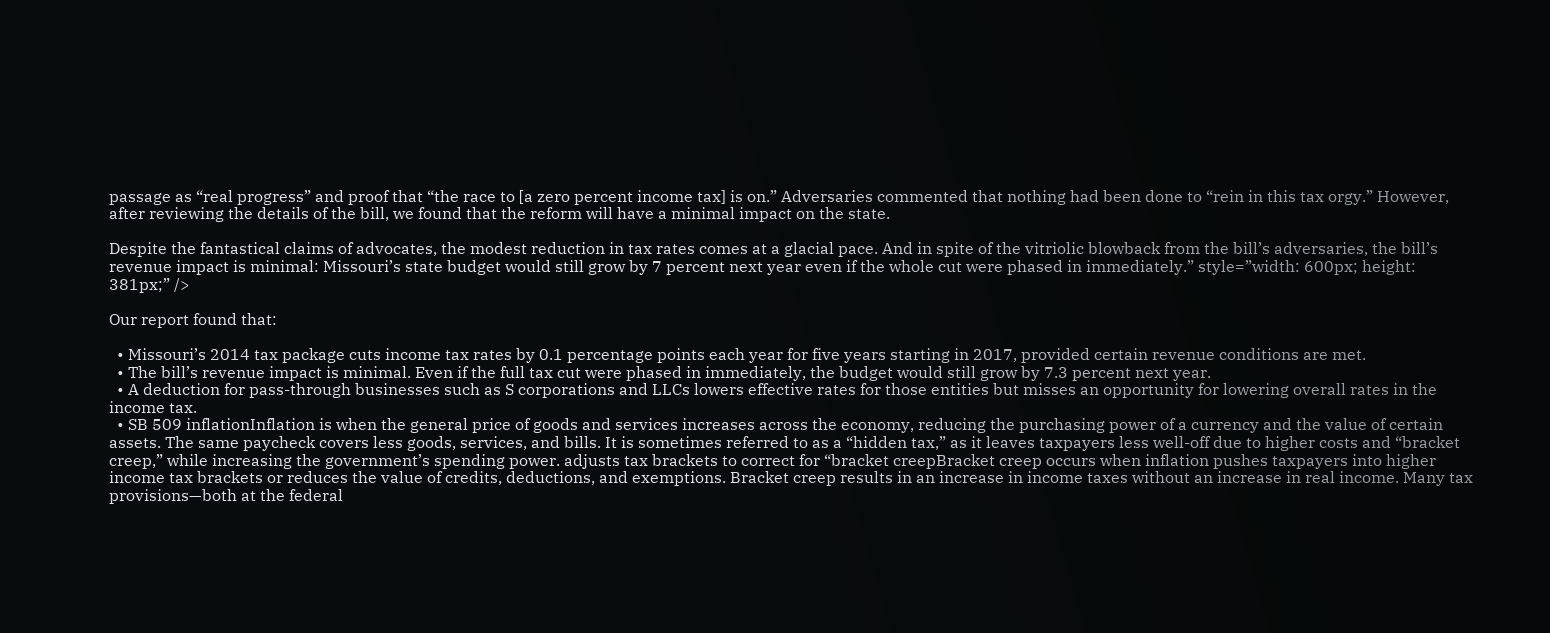passage as “real progress” and proof that “the race to [a zero percent income tax] is on.” Adversaries commented that nothing had been done to “rein in this tax orgy.” However, after reviewing the details of the bill, we found that the reform will have a minimal impact on the state.

Despite the fantastical claims of advocates, the modest reduction in tax rates comes at a glacial pace. And in spite of the vitriolic blowback from the bill’s adversaries, the bill’s revenue impact is minimal: Missouri’s state budget would still grow by 7 percent next year even if the whole cut were phased in immediately.” style=”width: 600px; height: 381px;” />

Our report found that:

  • Missouri’s 2014 tax package cuts income tax rates by 0.1 percentage points each year for five years starting in 2017, provided certain revenue conditions are met.
  • The bill’s revenue impact is minimal. Even if the full tax cut were phased in immediately, the budget would still grow by 7.3 percent next year.
  • A deduction for pass-through businesses such as S corporations and LLCs lowers effective rates for those entities but misses an opportunity for lowering overall rates in the income tax.
  • SB 509 inflationInflation is when the general price of goods and services increases across the economy, reducing the purchasing power of a currency and the value of certain assets. The same paycheck covers less goods, services, and bills. It is sometimes referred to as a “hidden tax,” as it leaves taxpayers less well-off due to higher costs and “bracket creep,” while increasing the government’s spending power. adjusts tax brackets to correct for “bracket creepBracket creep occurs when inflation pushes taxpayers into higher income tax brackets or reduces the value of credits, deductions, and exemptions. Bracket creep results in an increase in income taxes without an increase in real income. Many tax provisions—both at the federal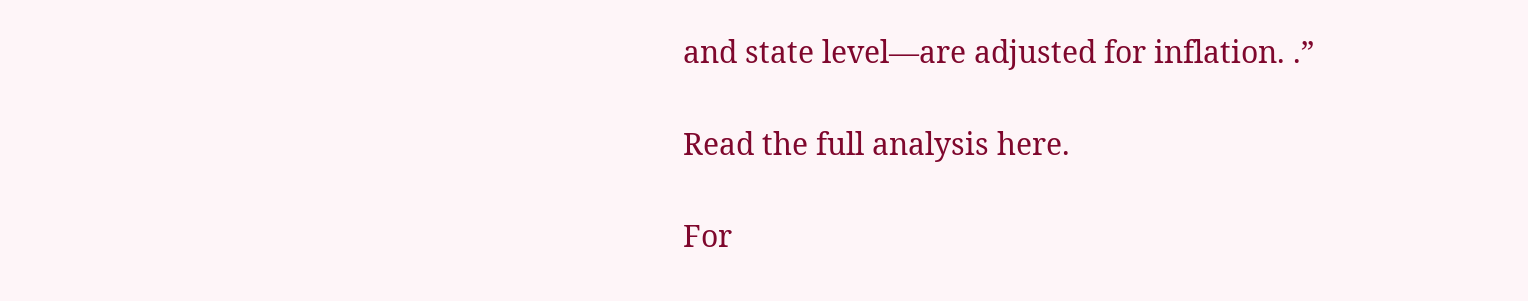and state level—are adjusted for inflation. .”

Read the full analysis here.

For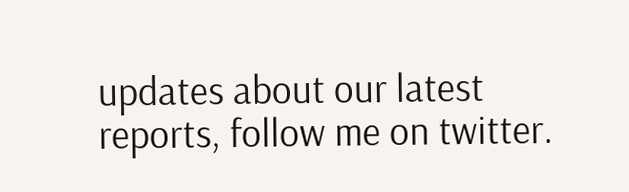updates about our latest reports, follow me on twitter.